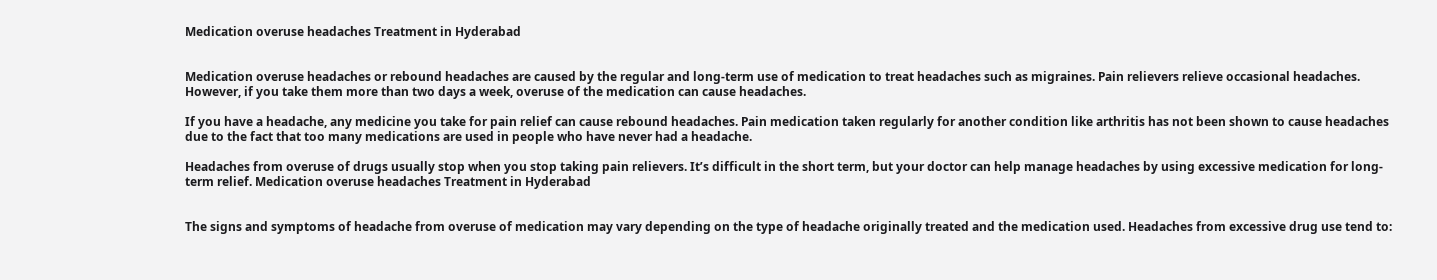Medication overuse headaches Treatment in Hyderabad


Medication overuse headaches or rebound headaches are caused by the regular and long-term use of medication to treat headaches such as migraines. Pain relievers relieve occasional headaches. However, if you take them more than two days a week, overuse of the medication can cause headaches.

If you have a headache, any medicine you take for pain relief can cause rebound headaches. Pain medication taken regularly for another condition like arthritis has not been shown to cause headaches due to the fact that too many medications are used in people who have never had a headache.

Headaches from overuse of drugs usually stop when you stop taking pain relievers. It’s difficult in the short term, but your doctor can help manage headaches by using excessive medication for long-term relief. Medication overuse headaches Treatment in Hyderabad


The signs and symptoms of headache from overuse of medication may vary depending on the type of headache originally treated and the medication used. Headaches from excessive drug use tend to: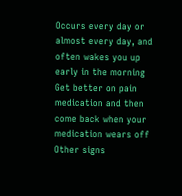Occurs every day or almost every day, and often wakes you up early in the morning
Get better on pain medication and then come back when your medication wears off
Other signs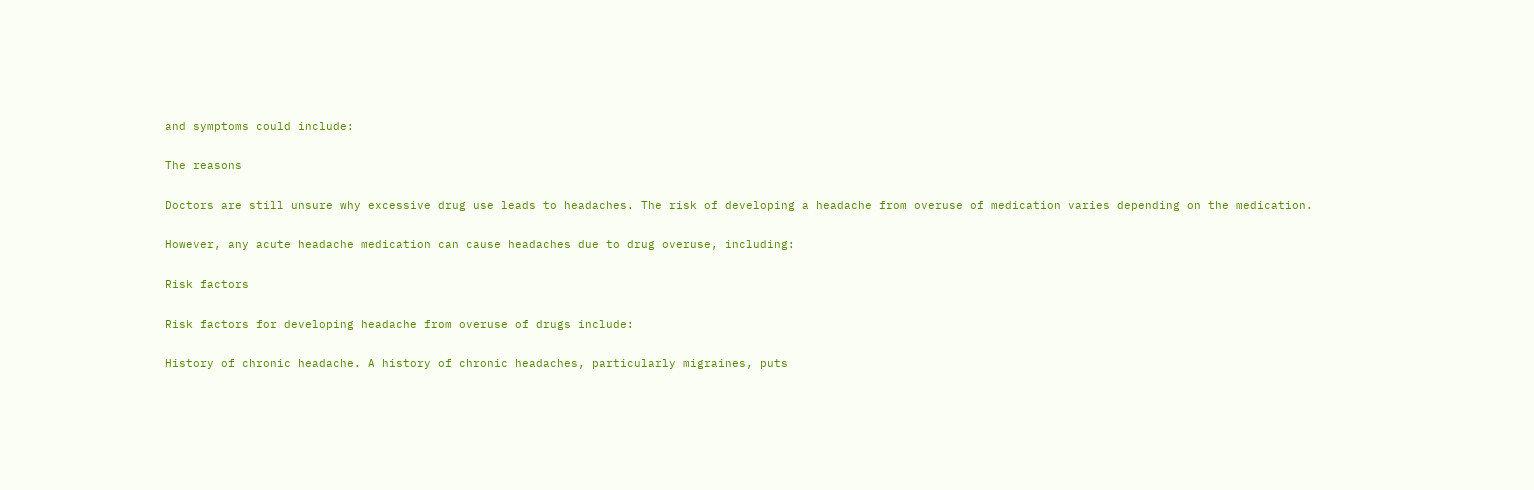and symptoms could include:

The reasons

Doctors are still unsure why excessive drug use leads to headaches. The risk of developing a headache from overuse of medication varies depending on the medication.

However, any acute headache medication can cause headaches due to drug overuse, including:

Risk factors

Risk factors for developing headache from overuse of drugs include:

History of chronic headache. A history of chronic headaches, particularly migraines, puts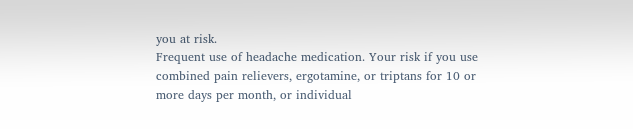you at risk.
Frequent use of headache medication. Your risk if you use combined pain relievers, ergotamine, or triptans for 10 or more days per month, or individual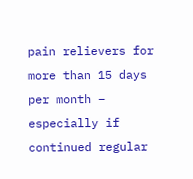pain relievers for more than 15 days per month – especially if continued regular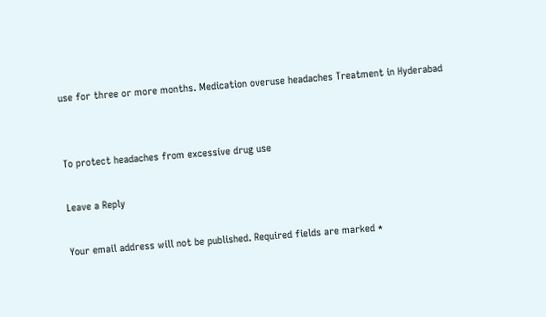use for three or more months. Medication overuse headaches Treatment in Hyderabad


To protect headaches from excessive drug use

Leave a Reply

Your email address will not be published. Required fields are marked *